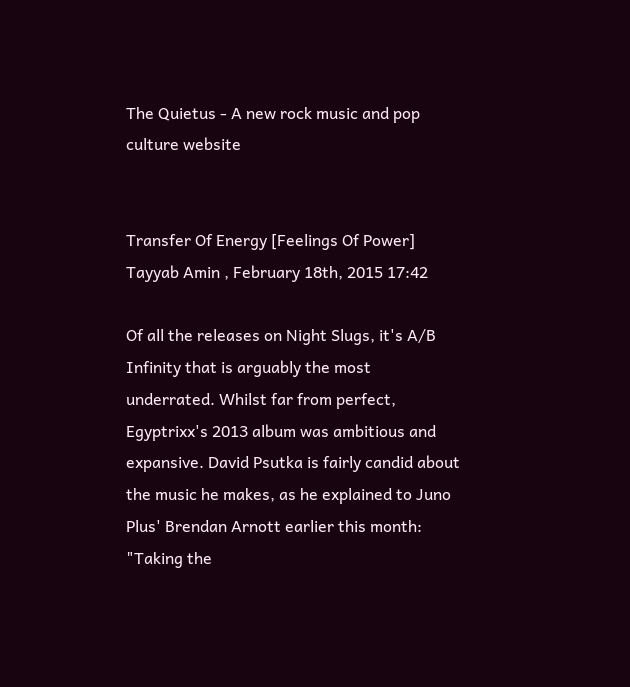The Quietus - A new rock music and pop culture website


Transfer Of Energy [Feelings Of Power] Tayyab Amin , February 18th, 2015 17:42

Of all the releases on Night Slugs, it's A/B Infinity that is arguably the most underrated. Whilst far from perfect, Egyptrixx's 2013 album was ambitious and expansive. David Psutka is fairly candid about the music he makes, as he explained to Juno Plus' Brendan Arnott earlier this month: "Taking the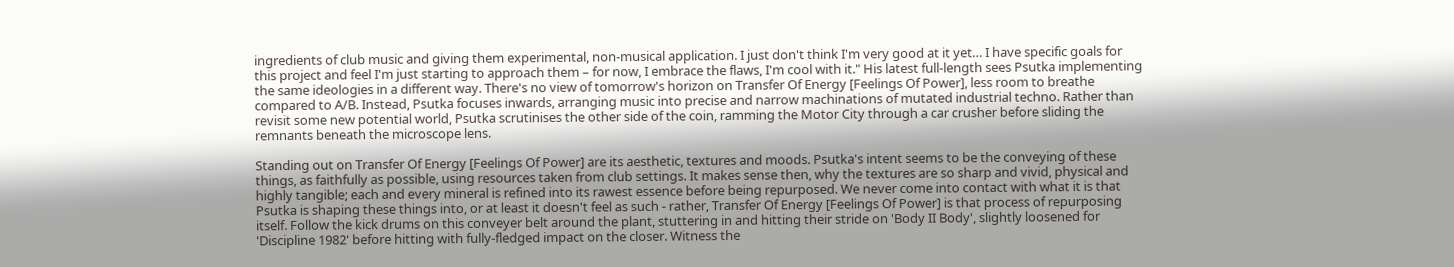ingredients of club music and giving them experimental, non-musical application. I just don't think I'm very good at it yet… I have specific goals for this project and feel I'm just starting to approach them – for now, I embrace the flaws, I'm cool with it." His latest full-length sees Psutka implementing the same ideologies in a different way. There's no view of tomorrow's horizon on Transfer Of Energy [Feelings Of Power], less room to breathe compared to A/B. Instead, Psutka focuses inwards, arranging music into precise and narrow machinations of mutated industrial techno. Rather than revisit some new potential world, Psutka scrutinises the other side of the coin, ramming the Motor City through a car crusher before sliding the remnants beneath the microscope lens.

Standing out on Transfer Of Energy [Feelings Of Power] are its aesthetic, textures and moods. Psutka's intent seems to be the conveying of these things, as faithfully as possible, using resources taken from club settings. It makes sense then, why the textures are so sharp and vivid, physical and highly tangible; each and every mineral is refined into its rawest essence before being repurposed. We never come into contact with what it is that Psutka is shaping these things into, or at least it doesn't feel as such - rather, Transfer Of Energy [Feelings Of Power] is that process of repurposing itself. Follow the kick drums on this conveyer belt around the plant, stuttering in and hitting their stride on 'Body II Body', slightly loosened for 'Discipline 1982' before hitting with fully-fledged impact on the closer. Witness the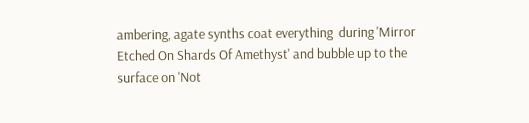ambering, agate synths coat everything  during 'Mirror Etched On Shards Of Amethyst' and bubble up to the surface on 'Not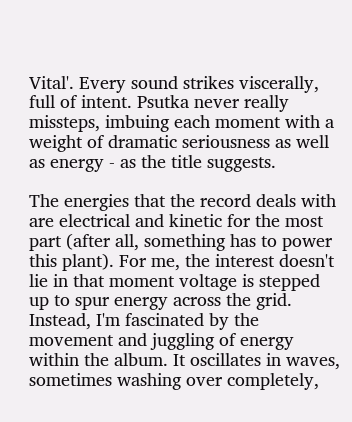Vital'. Every sound strikes viscerally, full of intent. Psutka never really missteps, imbuing each moment with a weight of dramatic seriousness as well as energy - as the title suggests.

The energies that the record deals with are electrical and kinetic for the most part (after all, something has to power this plant). For me, the interest doesn't lie in that moment voltage is stepped up to spur energy across the grid. Instead, I'm fascinated by the movement and juggling of energy within the album. It oscillates in waves, sometimes washing over completely,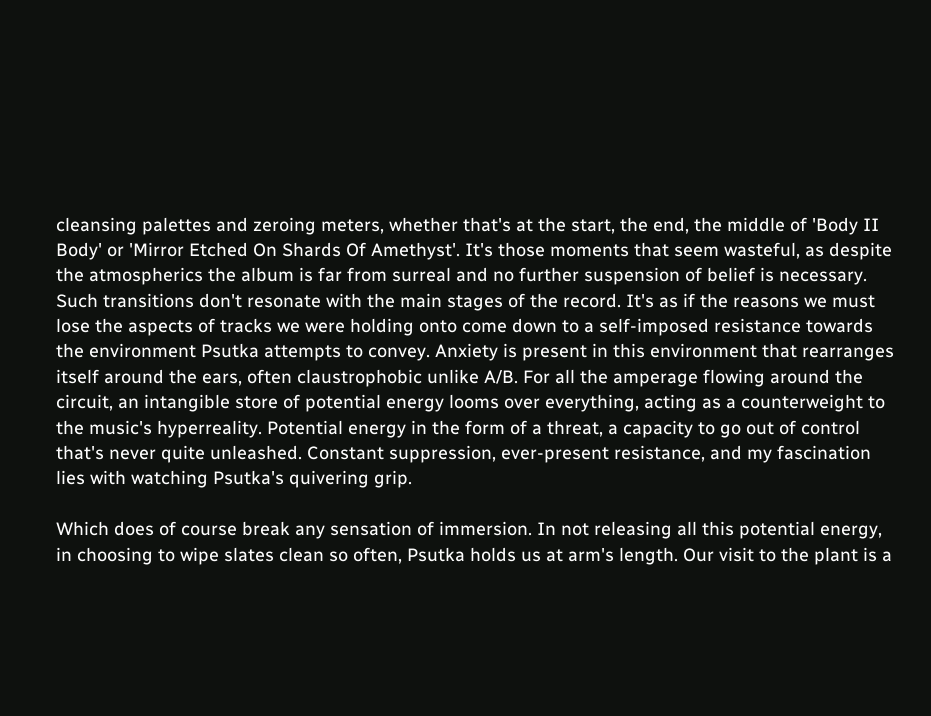cleansing palettes and zeroing meters, whether that's at the start, the end, the middle of 'Body II Body' or 'Mirror Etched On Shards Of Amethyst'. It's those moments that seem wasteful, as despite the atmospherics the album is far from surreal and no further suspension of belief is necessary. Such transitions don't resonate with the main stages of the record. It's as if the reasons we must lose the aspects of tracks we were holding onto come down to a self-imposed resistance towards the environment Psutka attempts to convey. Anxiety is present in this environment that rearranges itself around the ears, often claustrophobic unlike A/B. For all the amperage flowing around the circuit, an intangible store of potential energy looms over everything, acting as a counterweight to the music's hyperreality. Potential energy in the form of a threat, a capacity to go out of control that's never quite unleashed. Constant suppression, ever-present resistance, and my fascination lies with watching Psutka's quivering grip.

Which does of course break any sensation of immersion. In not releasing all this potential energy, in choosing to wipe slates clean so often, Psutka holds us at arm's length. Our visit to the plant is a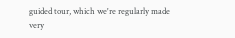guided tour, which we're regularly made very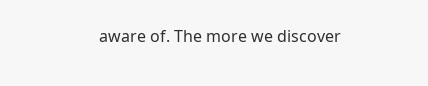aware of. The more we discover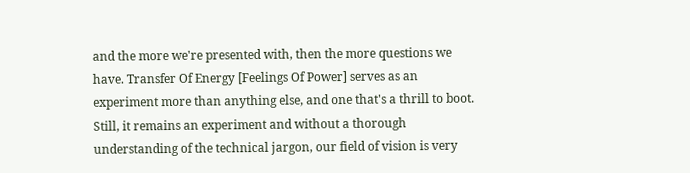and the more we're presented with, then the more questions we have. Transfer Of Energy [Feelings Of Power] serves as an experiment more than anything else, and one that's a thrill to boot. Still, it remains an experiment and without a thorough understanding of the technical jargon, our field of vision is very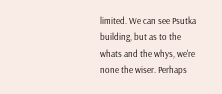limited. We can see Psutka building, but as to the whats and the whys, we're none the wiser. Perhaps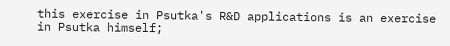this exercise in Psutka's R&D applications is an exercise in Psutka himself;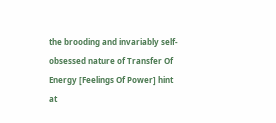the brooding and invariably self-obsessed nature of Transfer Of Energy [Feelings Of Power] hint at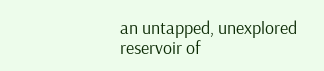an untapped, unexplored reservoir of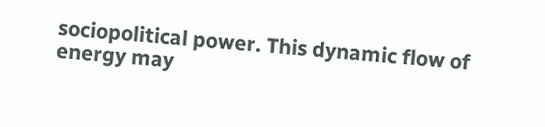sociopolitical power. This dynamic flow of energy may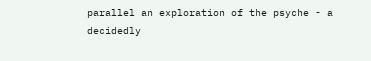parallel an exploration of the psyche - a decidedly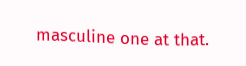masculine one at that.